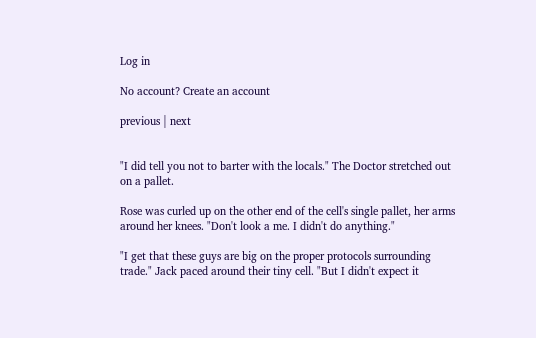Log in

No account? Create an account

previous | next


"I did tell you not to barter with the locals." The Doctor stretched out on a pallet.

Rose was curled up on the other end of the cell's single pallet, her arms around her knees. "Don't look a me. I didn't do anything."

"I get that these guys are big on the proper protocols surrounding trade." Jack paced around their tiny cell. "But I didn't expect it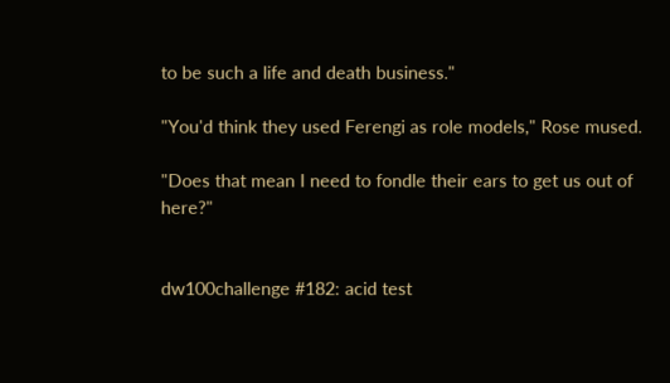to be such a life and death business."

"You'd think they used Ferengi as role models," Rose mused.

"Does that mean I need to fondle their ears to get us out of here?"


dw100challenge #182: acid test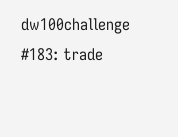dw100challenge #183: trade